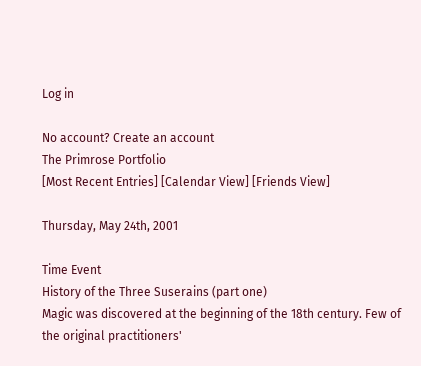Log in

No account? Create an account
The Primrose Portfolio
[Most Recent Entries] [Calendar View] [Friends View]

Thursday, May 24th, 2001

Time Event
History of the Three Suserains (part one)
Magic was discovered at the beginning of the 18th century. Few of the original practitioners'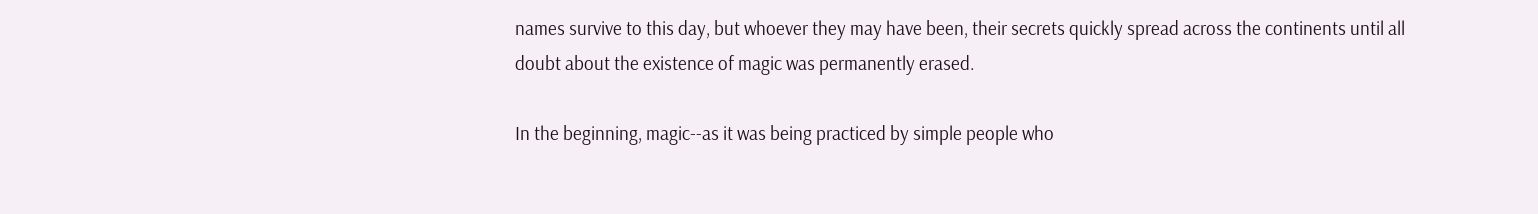names survive to this day, but whoever they may have been, their secrets quickly spread across the continents until all doubt about the existence of magic was permanently erased.

In the beginning, magic--as it was being practiced by simple people who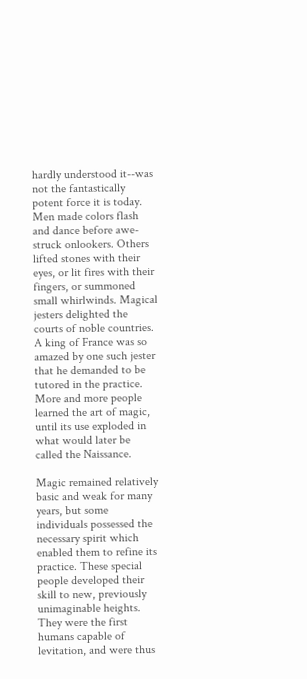hardly understood it--was not the fantastically potent force it is today. Men made colors flash and dance before awe-struck onlookers. Others lifted stones with their eyes, or lit fires with their fingers, or summoned small whirlwinds. Magical jesters delighted the courts of noble countries. A king of France was so amazed by one such jester that he demanded to be tutored in the practice. More and more people learned the art of magic, until its use exploded in what would later be called the Naissance.

Magic remained relatively basic and weak for many years, but some individuals possessed the necessary spirit which enabled them to refine its practice. These special people developed their skill to new, previously unimaginable heights. They were the first humans capable of levitation, and were thus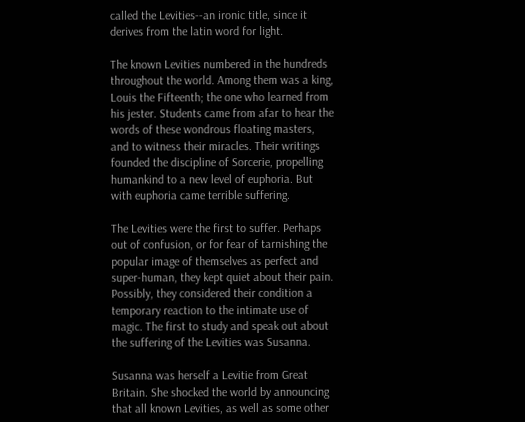called the Levities--an ironic title, since it derives from the latin word for light.

The known Levities numbered in the hundreds throughout the world. Among them was a king, Louis the Fifteenth; the one who learned from his jester. Students came from afar to hear the words of these wondrous floating masters, and to witness their miracles. Their writings founded the discipline of Sorcerie, propelling humankind to a new level of euphoria. But with euphoria came terrible suffering.

The Levities were the first to suffer. Perhaps out of confusion, or for fear of tarnishing the popular image of themselves as perfect and super-human, they kept quiet about their pain. Possibly, they considered their condition a temporary reaction to the intimate use of magic. The first to study and speak out about the suffering of the Levities was Susanna.

Susanna was herself a Levitie from Great Britain. She shocked the world by announcing that all known Levities, as well as some other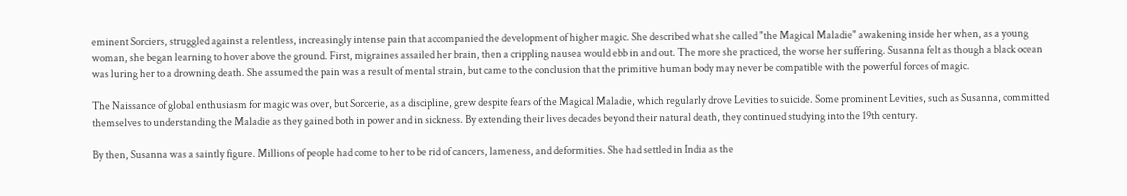eminent Sorciers, struggled against a relentless, increasingly intense pain that accompanied the development of higher magic. She described what she called "the Magical Maladie" awakening inside her when, as a young woman, she began learning to hover above the ground. First, migraines assailed her brain, then a crippling nausea would ebb in and out. The more she practiced, the worse her suffering. Susanna felt as though a black ocean was luring her to a drowning death. She assumed the pain was a result of mental strain, but came to the conclusion that the primitive human body may never be compatible with the powerful forces of magic.

The Naissance of global enthusiasm for magic was over, but Sorcerie, as a discipline, grew despite fears of the Magical Maladie, which regularly drove Levities to suicide. Some prominent Levities, such as Susanna, committed themselves to understanding the Maladie as they gained both in power and in sickness. By extending their lives decades beyond their natural death, they continued studying into the 19th century.

By then, Susanna was a saintly figure. Millions of people had come to her to be rid of cancers, lameness, and deformities. She had settled in India as the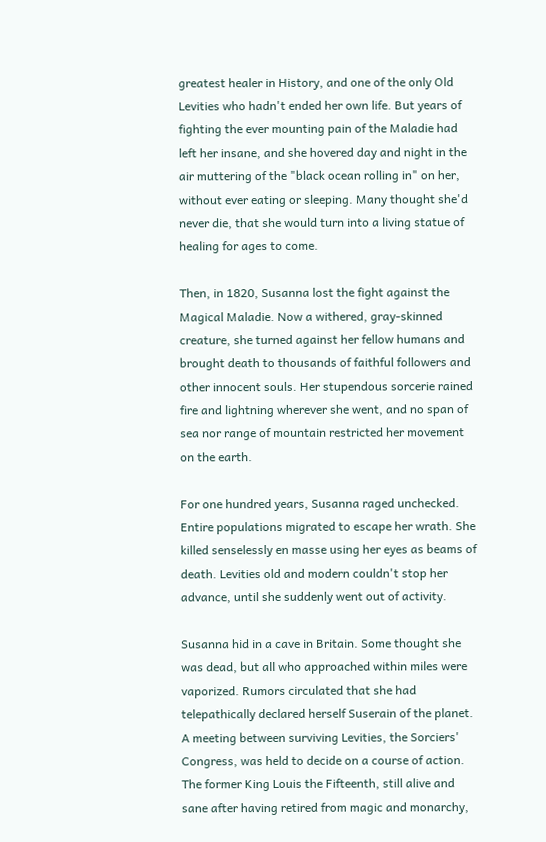greatest healer in History, and one of the only Old Levities who hadn't ended her own life. But years of fighting the ever mounting pain of the Maladie had left her insane, and she hovered day and night in the air muttering of the "black ocean rolling in" on her, without ever eating or sleeping. Many thought she'd never die, that she would turn into a living statue of healing for ages to come.

Then, in 1820, Susanna lost the fight against the Magical Maladie. Now a withered, gray-skinned creature, she turned against her fellow humans and brought death to thousands of faithful followers and other innocent souls. Her stupendous sorcerie rained fire and lightning wherever she went, and no span of sea nor range of mountain restricted her movement on the earth.

For one hundred years, Susanna raged unchecked. Entire populations migrated to escape her wrath. She killed senselessly en masse using her eyes as beams of death. Levities old and modern couldn't stop her advance, until she suddenly went out of activity.

Susanna hid in a cave in Britain. Some thought she was dead, but all who approached within miles were vaporized. Rumors circulated that she had telepathically declared herself Suserain of the planet. A meeting between surviving Levities, the Sorciers' Congress, was held to decide on a course of action. The former King Louis the Fifteenth, still alive and sane after having retired from magic and monarchy,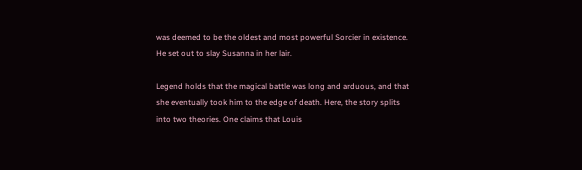was deemed to be the oldest and most powerful Sorcier in existence. He set out to slay Susanna in her lair.

Legend holds that the magical battle was long and arduous, and that she eventually took him to the edge of death. Here, the story splits into two theories. One claims that Louis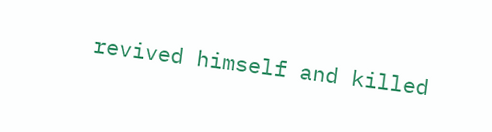revived himself and killed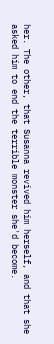her. The other, that Susanna revived him herself, and that she asked him to end the terrible monster she'd become.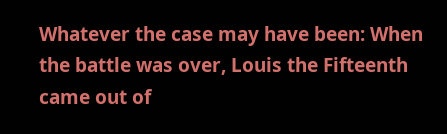Whatever the case may have been: When the battle was over, Louis the Fifteenth came out of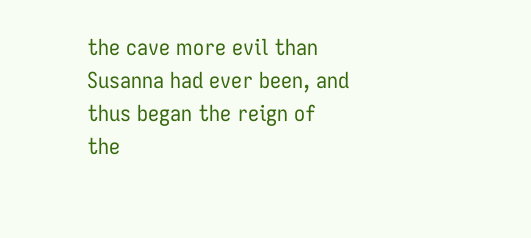the cave more evil than Susanna had ever been, and thus began the reign of the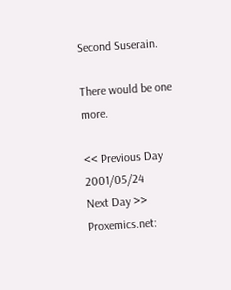Second Suserain.

There would be one more.

<< Previous Day 2001/05/24
Next Day >>
Proxemics.net: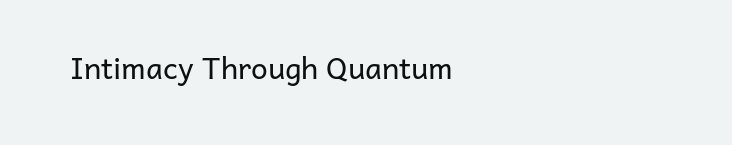Intimacy Through Quantum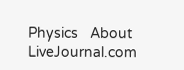Physics   About LiveJournal.com